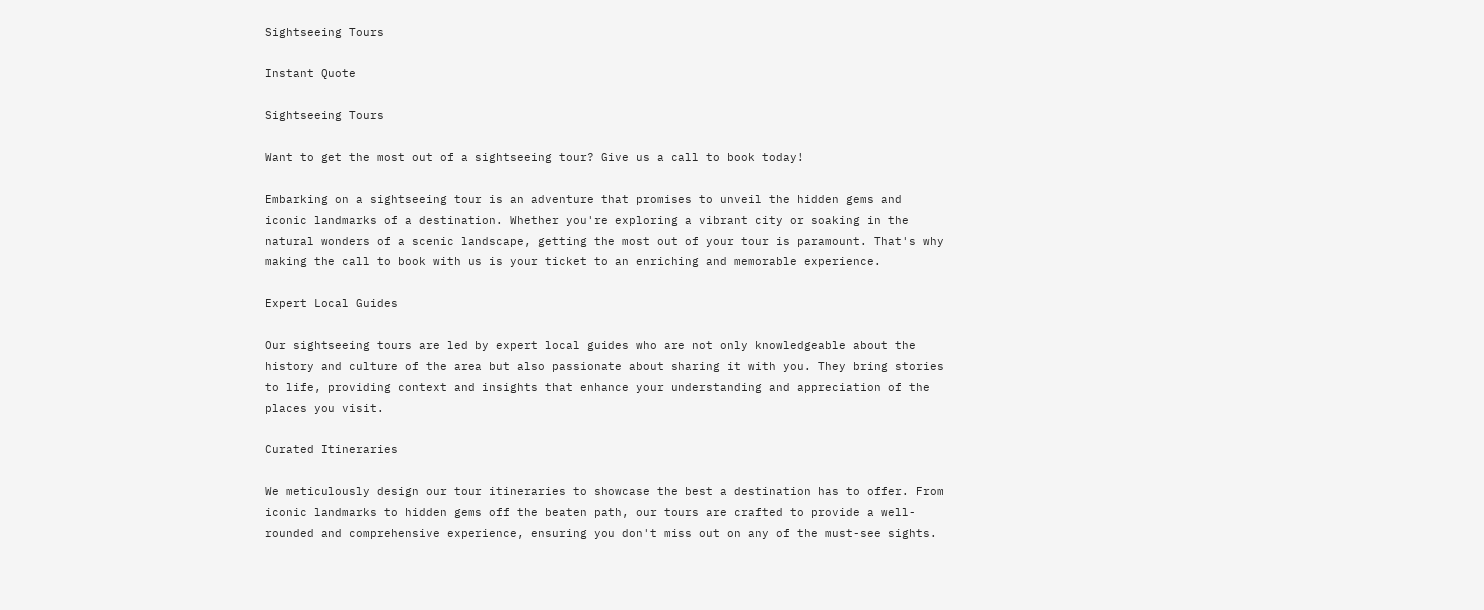Sightseeing Tours

Instant Quote

Sightseeing Tours

Want to get the most out of a sightseeing tour? Give us a call to book today!

Embarking on a sightseeing tour is an adventure that promises to unveil the hidden gems and iconic landmarks of a destination. Whether you're exploring a vibrant city or soaking in the natural wonders of a scenic landscape, getting the most out of your tour is paramount. That's why making the call to book with us is your ticket to an enriching and memorable experience.

Expert Local Guides

Our sightseeing tours are led by expert local guides who are not only knowledgeable about the history and culture of the area but also passionate about sharing it with you. They bring stories to life, providing context and insights that enhance your understanding and appreciation of the places you visit.

Curated Itineraries

We meticulously design our tour itineraries to showcase the best a destination has to offer. From iconic landmarks to hidden gems off the beaten path, our tours are crafted to provide a well-rounded and comprehensive experience, ensuring you don't miss out on any of the must-see sights.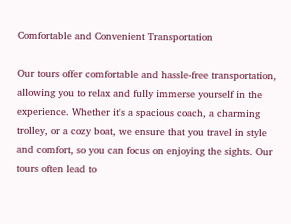Comfortable and Convenient Transportation

Our tours offer comfortable and hassle-free transportation, allowing you to relax and fully immerse yourself in the experience. Whether it's a spacious coach, a charming trolley, or a cozy boat, we ensure that you travel in style and comfort, so you can focus on enjoying the sights. Our tours often lead to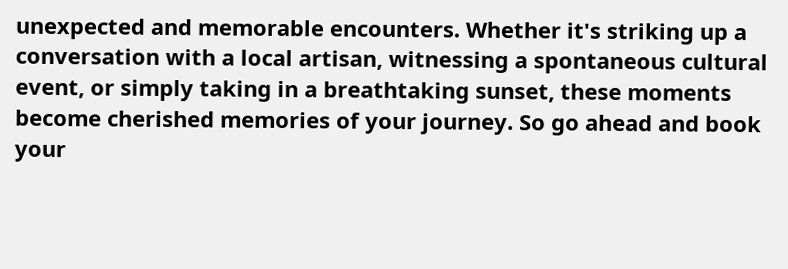unexpected and memorable encounters. Whether it's striking up a conversation with a local artisan, witnessing a spontaneous cultural event, or simply taking in a breathtaking sunset, these moments become cherished memories of your journey. So go ahead and book your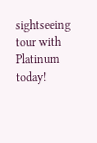sightseeing tour with Platinum today!